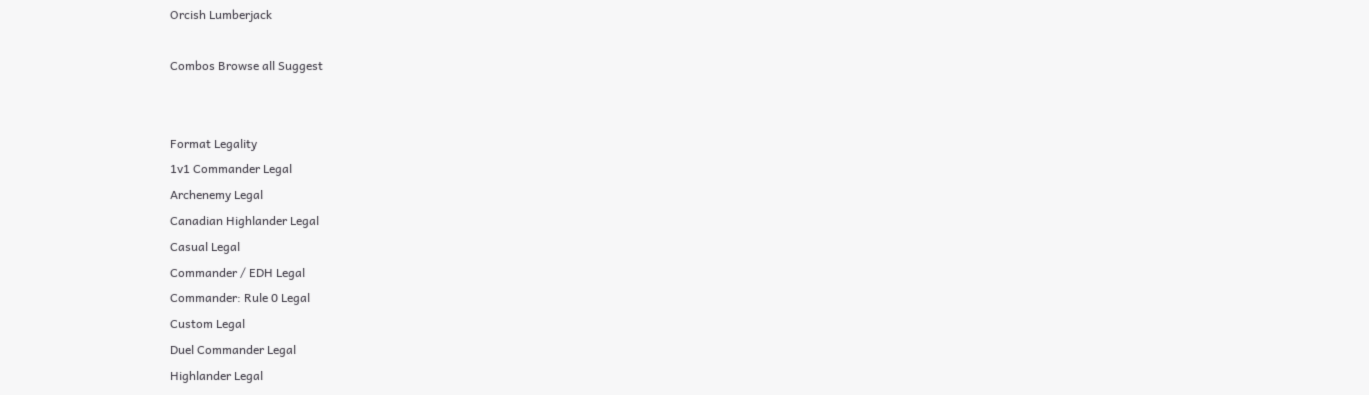Orcish Lumberjack

Combos Browse all Suggest


Format Legality
1v1 Commander Legal
Archenemy Legal
Canadian Highlander Legal
Casual Legal
Commander / EDH Legal
Commander: Rule 0 Legal
Custom Legal
Duel Commander Legal
Highlander Legal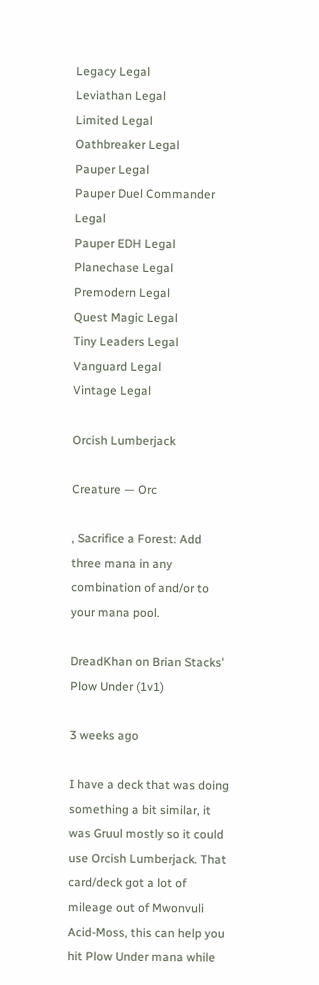Legacy Legal
Leviathan Legal
Limited Legal
Oathbreaker Legal
Pauper Legal
Pauper Duel Commander Legal
Pauper EDH Legal
Planechase Legal
Premodern Legal
Quest Magic Legal
Tiny Leaders Legal
Vanguard Legal
Vintage Legal

Orcish Lumberjack

Creature — Orc

, Sacrifice a Forest: Add three mana in any combination of and/or to your mana pool.

DreadKhan on Brian Stacks' Plow Under (1v1)

3 weeks ago

I have a deck that was doing something a bit similar, it was Gruul mostly so it could use Orcish Lumberjack. That card/deck got a lot of mileage out of Mwonvuli Acid-Moss, this can help you hit Plow Under mana while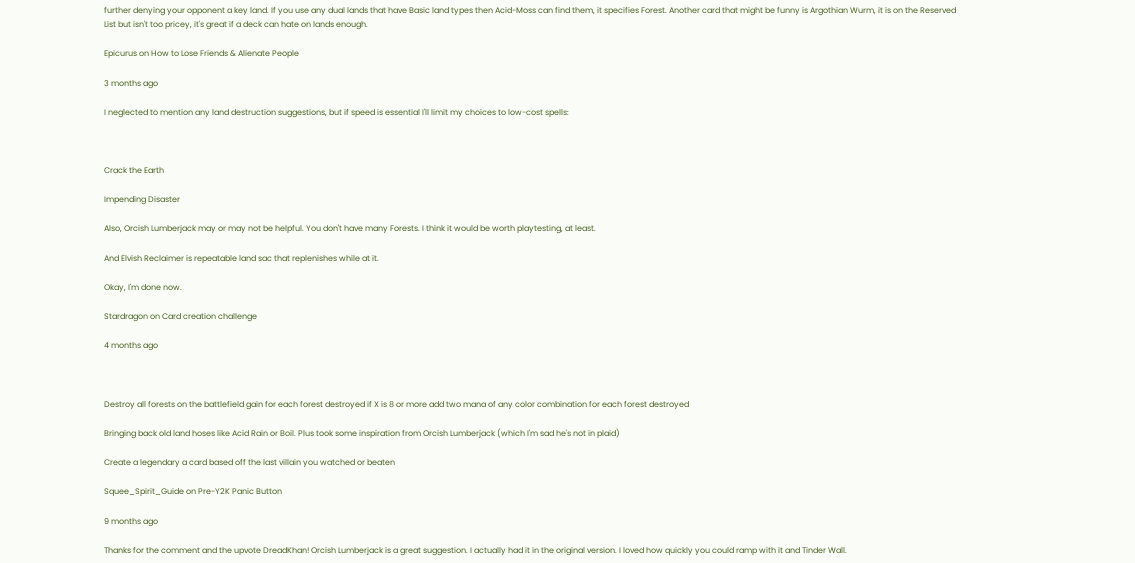further denying your opponent a key land. If you use any dual lands that have Basic land types then Acid-Moss can find them, it specifies Forest. Another card that might be funny is Argothian Wurm, it is on the Reserved List but isn't too pricey, it's great if a deck can hate on lands enough.

Epicurus on How to Lose Friends & Alienate People

3 months ago

I neglected to mention any land destruction suggestions, but if speed is essential I'll limit my choices to low-cost spells:



Crack the Earth

Impending Disaster

Also, Orcish Lumberjack may or may not be helpful. You don't have many Forests. I think it would be worth playtesting, at least.

And Elvish Reclaimer is repeatable land sac that replenishes while at it.

Okay, I'm done now.

Stardragon on Card creation challenge

4 months ago



Destroy all forests on the battlefield gain for each forest destroyed if X is 8 or more add two mana of any color combination for each forest destroyed

Bringing back old land hoses like Acid Rain or Boil. Plus took some inspiration from Orcish Lumberjack (which I'm sad he's not in plaid)

Create a legendary a card based off the last villain you watched or beaten

Squee_Spirit_Guide on Pre-Y2K Panic Button

9 months ago

Thanks for the comment and the upvote DreadKhan! Orcish Lumberjack is a great suggestion. I actually had it in the original version. I loved how quickly you could ramp with it and Tinder Wall.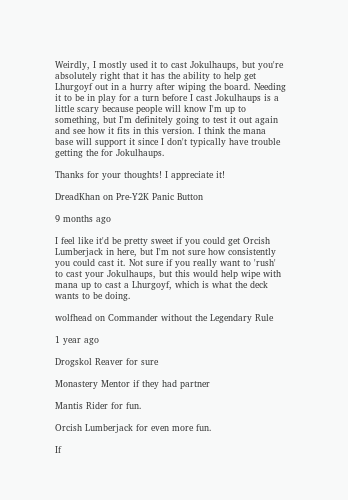Weirdly, I mostly used it to cast Jokulhaups, but you're absolutely right that it has the ability to help get Lhurgoyf out in a hurry after wiping the board. Needing it to be in play for a turn before I cast Jokulhaups is a little scary because people will know I'm up to something, but I'm definitely going to test it out again and see how it fits in this version. I think the mana base will support it since I don't typically have trouble getting the for Jokulhaups.

Thanks for your thoughts! I appreciate it!

DreadKhan on Pre-Y2K Panic Button

9 months ago

I feel like it'd be pretty sweet if you could get Orcish Lumberjack in here, but I'm not sure how consistently you could cast it. Not sure if you really want to 'rush' to cast your Jokulhaups, but this would help wipe with mana up to cast a Lhurgoyf, which is what the deck wants to be doing.

wolfhead on Commander without the Legendary Rule

1 year ago

Drogskol Reaver for sure

Monastery Mentor if they had partner

Mantis Rider for fun.

Orcish Lumberjack for even more fun.

If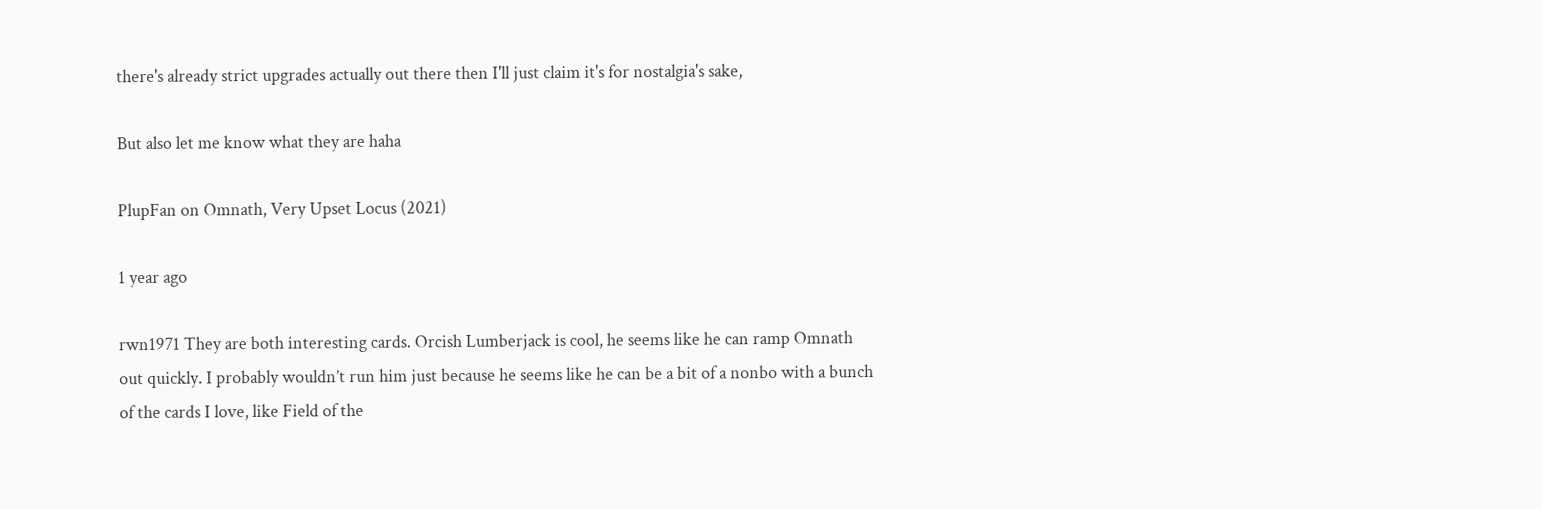there's already strict upgrades actually out there then I'll just claim it's for nostalgia's sake,

But also let me know what they are haha

PlupFan on Omnath, Very Upset Locus (2021)

1 year ago

rwn1971 They are both interesting cards. Orcish Lumberjack is cool, he seems like he can ramp Omnath out quickly. I probably wouldn’t run him just because he seems like he can be a bit of a nonbo with a bunch of the cards I love, like Field of the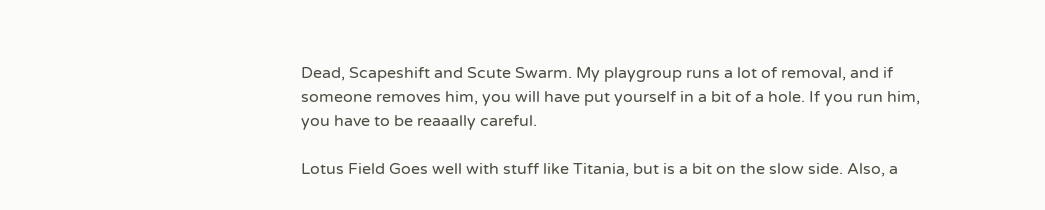Dead, Scapeshift and Scute Swarm. My playgroup runs a lot of removal, and if someone removes him, you will have put yourself in a bit of a hole. If you run him, you have to be reaaally careful.

Lotus Field Goes well with stuff like Titania, but is a bit on the slow side. Also, a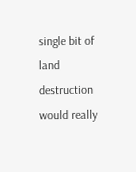single bit of land destruction would really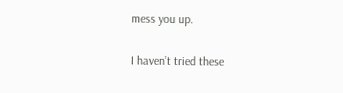mess you up.

I haven’t tried these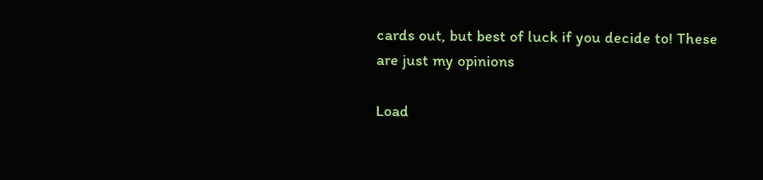cards out, but best of luck if you decide to! These are just my opinions

Load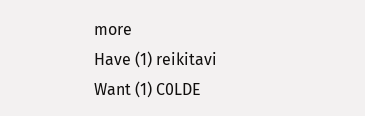more
Have (1) reikitavi
Want (1) C0LDE